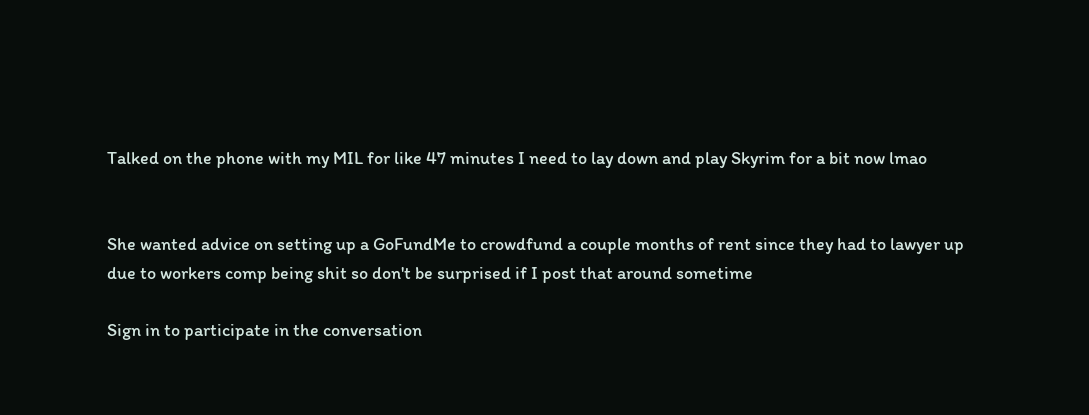Talked on the phone with my MIL for like 47 minutes I need to lay down and play Skyrim for a bit now lmao


She wanted advice on setting up a GoFundMe to crowdfund a couple months of rent since they had to lawyer up due to workers comp being shit so don't be surprised if I post that around sometime

Sign in to participate in the conversation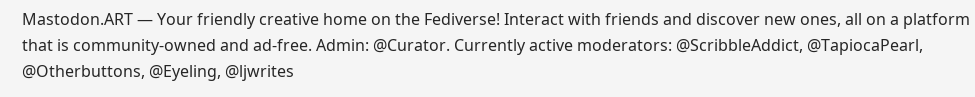Mastodon.ART — Your friendly creative home on the Fediverse! Interact with friends and discover new ones, all on a platform that is community-owned and ad-free. Admin: @Curator. Currently active moderators: @ScribbleAddict, @TapiocaPearl, @Otherbuttons, @Eyeling, @ljwrites